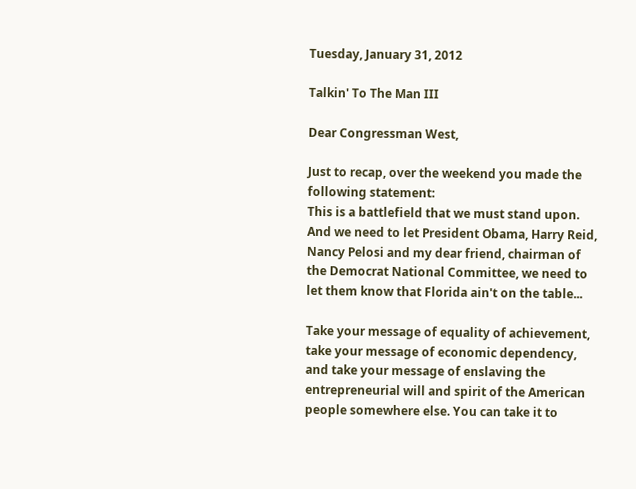Tuesday, January 31, 2012

Talkin' To The Man III

Dear Congressman West,

Just to recap, over the weekend you made the following statement:
This is a battlefield that we must stand upon. And we need to let President Obama, Harry Reid, Nancy Pelosi and my dear friend, chairman of the Democrat National Committee, we need to let them know that Florida ain't on the table...

Take your message of equality of achievement, take your message of economic dependency, and take your message of enslaving the entrepreneurial will and spirit of the American people somewhere else. You can take it to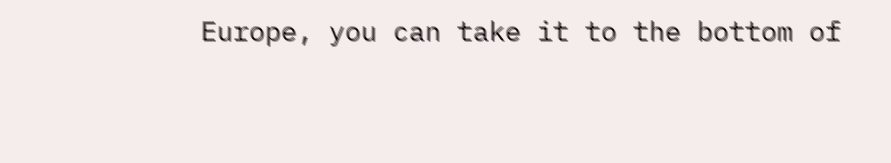Europe, you can take it to the bottom of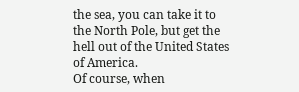the sea, you can take it to the North Pole, but get the hell out of the United States of America.
Of course, when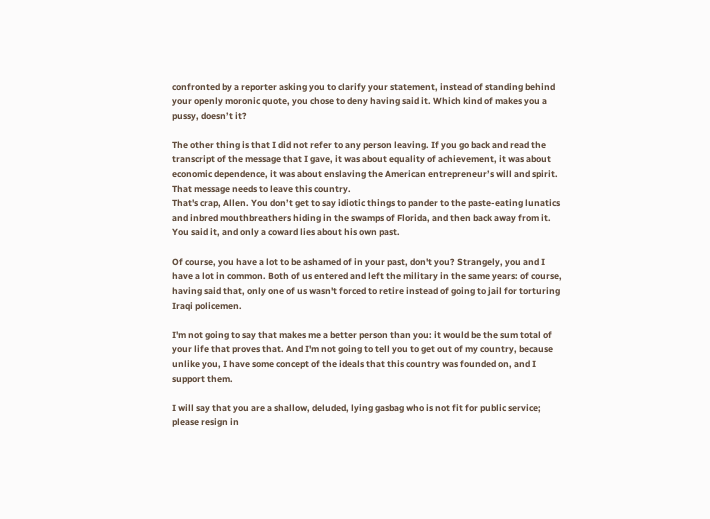confronted by a reporter asking you to clarify your statement, instead of standing behind your openly moronic quote, you chose to deny having said it. Which kind of makes you a pussy, doesn’t it?

The other thing is that I did not refer to any person leaving. If you go back and read the transcript of the message that I gave, it was about equality of achievement, it was about economic dependence, it was about enslaving the American entrepreneur’s will and spirit. That message needs to leave this country.
That's crap, Allen. You don’t get to say idiotic things to pander to the paste-eating lunatics and inbred mouthbreathers hiding in the swamps of Florida, and then back away from it. You said it, and only a coward lies about his own past.

Of course, you have a lot to be ashamed of in your past, don't you? Strangely, you and I have a lot in common. Both of us entered and left the military in the same years: of course, having said that, only one of us wasn't forced to retire instead of going to jail for torturing Iraqi policemen.

I'm not going to say that makes me a better person than you: it would be the sum total of your life that proves that. And I'm not going to tell you to get out of my country, because unlike you, I have some concept of the ideals that this country was founded on, and I support them.

I will say that you are a shallow, deluded, lying gasbag who is not fit for public service; please resign in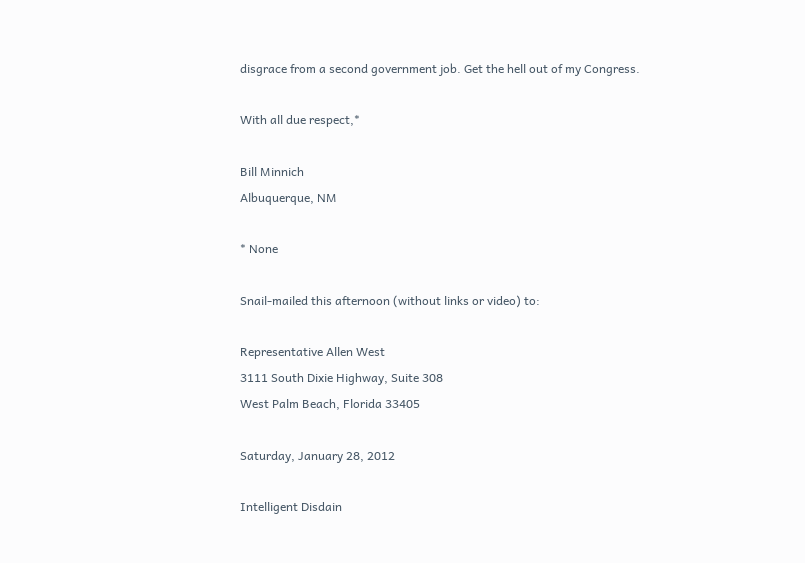disgrace from a second government job. Get the hell out of my Congress.

With all due respect,*

Bill Minnich
Albuquerque, NM

* None

Snail-mailed this afternoon (without links or video) to:

Representative Allen West
3111 South Dixie Highway, Suite 308
West Palm Beach, Florida 33405

Saturday, January 28, 2012

Intelligent Disdain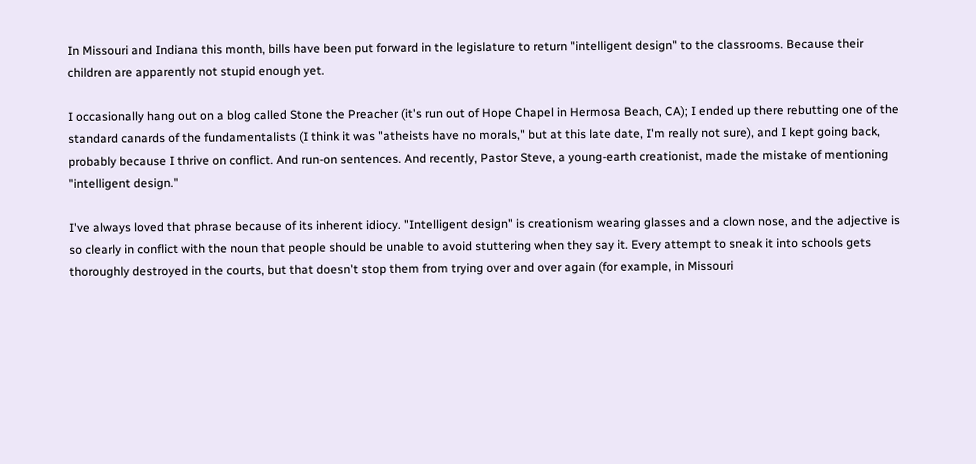In Missouri and Indiana this month, bills have been put forward in the legislature to return "intelligent design" to the classrooms. Because their children are apparently not stupid enough yet.

I occasionally hang out on a blog called Stone the Preacher (it's run out of Hope Chapel in Hermosa Beach, CA); I ended up there rebutting one of the standard canards of the fundamentalists (I think it was "atheists have no morals," but at this late date, I'm really not sure), and I kept going back, probably because I thrive on conflict. And run-on sentences. And recently, Pastor Steve, a young-earth creationist, made the mistake of mentioning "intelligent design."

I've always loved that phrase because of its inherent idiocy. "Intelligent design" is creationism wearing glasses and a clown nose, and the adjective is so clearly in conflict with the noun that people should be unable to avoid stuttering when they say it. Every attempt to sneak it into schools gets thoroughly destroyed in the courts, but that doesn't stop them from trying over and over again (for example, in Missouri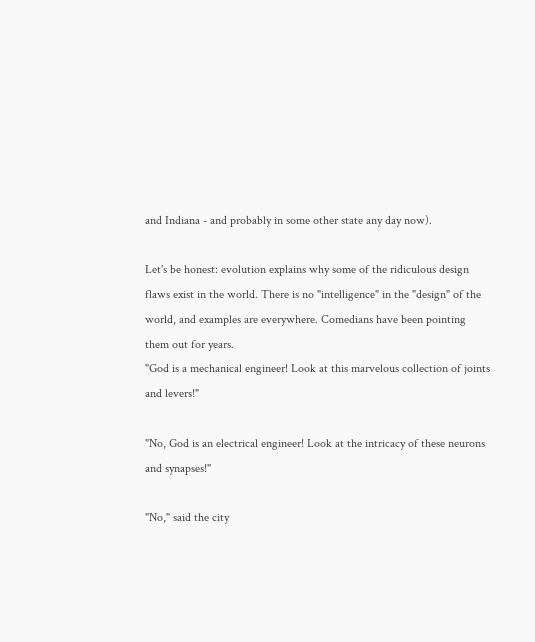and Indiana - and probably in some other state any day now).

Let's be honest: evolution explains why some of the ridiculous design flaws exist in the world. There is no "intelligence" in the "design" of the world, and examples are everywhere. Comedians have been pointing them out for years.
"God is a mechanical engineer! Look at this marvelous collection of joints and levers!"

"No, God is an electrical engineer! Look at the intricacy of these neurons and synapses!"

"No," said the city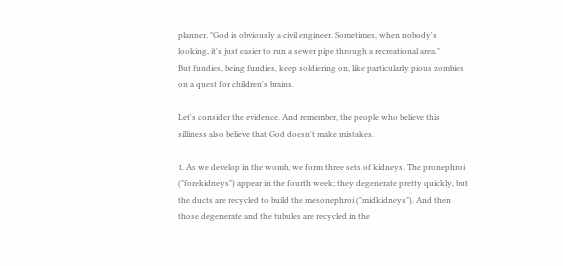planner, "God is obviously a civil engineer. Sometimes, when nobody's looking, it's just easier to run a sewer pipe through a recreational area."
But fundies, being fundies, keep soldiering on, like particularly pious zombies on a quest for children's brains.

Let's consider the evidence. And remember, the people who believe this silliness also believe that God doesn't make mistakes.

1. As we develop in the womb, we form three sets of kidneys. The pronephroi ("forekidneys") appear in the fourth week; they degenerate pretty quickly, but the ducts are recycled to build the mesonephroi ("midkidneys"). And then those degenerate and the tubules are recycled in the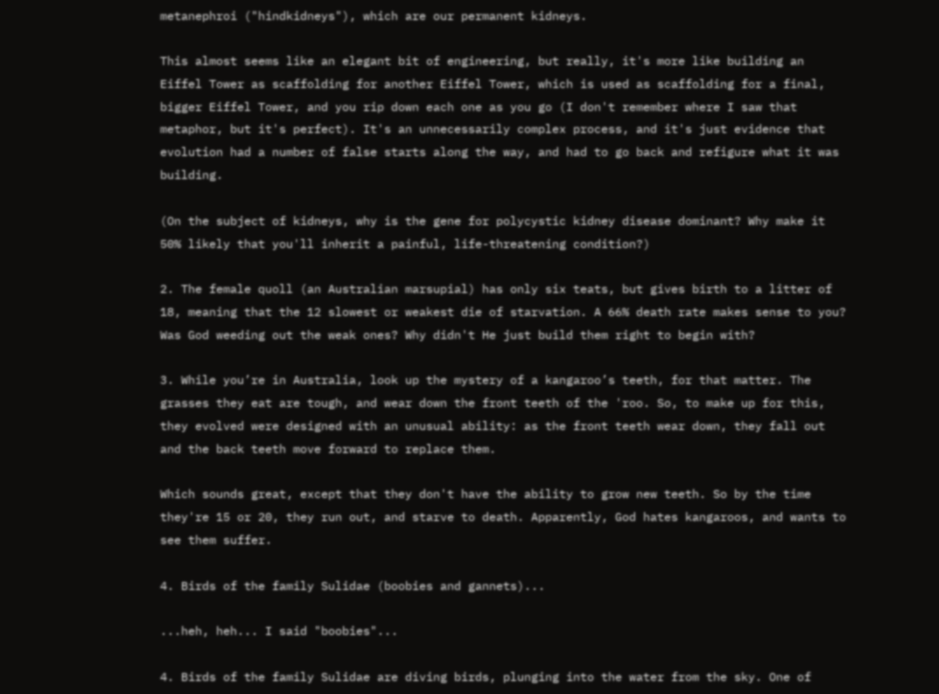metanephroi ("hindkidneys"), which are our permanent kidneys.

This almost seems like an elegant bit of engineering, but really, it's more like building an Eiffel Tower as scaffolding for another Eiffel Tower, which is used as scaffolding for a final, bigger Eiffel Tower, and you rip down each one as you go (I don't remember where I saw that metaphor, but it's perfect). It's an unnecessarily complex process, and it's just evidence that evolution had a number of false starts along the way, and had to go back and refigure what it was building.

(On the subject of kidneys, why is the gene for polycystic kidney disease dominant? Why make it 50% likely that you'll inherit a painful, life-threatening condition?)

2. The female quoll (an Australian marsupial) has only six teats, but gives birth to a litter of 18, meaning that the 12 slowest or weakest die of starvation. A 66% death rate makes sense to you? Was God weeding out the weak ones? Why didn't He just build them right to begin with?

3. While you’re in Australia, look up the mystery of a kangaroo’s teeth, for that matter. The grasses they eat are tough, and wear down the front teeth of the 'roo. So, to make up for this, they evolved were designed with an unusual ability: as the front teeth wear down, they fall out and the back teeth move forward to replace them.

Which sounds great, except that they don't have the ability to grow new teeth. So by the time they're 15 or 20, they run out, and starve to death. Apparently, God hates kangaroos, and wants to see them suffer.

4. Birds of the family Sulidae (boobies and gannets)...

...heh, heh... I said "boobies"...

4. Birds of the family Sulidae are diving birds, plunging into the water from the sky. One of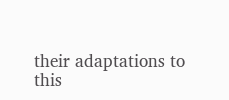their adaptations to this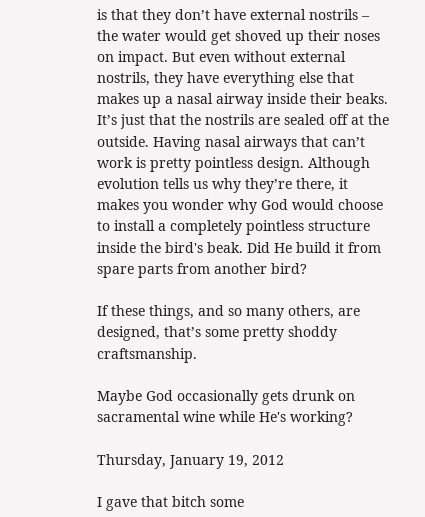is that they don’t have external nostrils – the water would get shoved up their noses on impact. But even without external nostrils, they have everything else that makes up a nasal airway inside their beaks. It’s just that the nostrils are sealed off at the outside. Having nasal airways that can’t work is pretty pointless design. Although evolution tells us why they’re there, it makes you wonder why God would choose to install a completely pointless structure inside the bird's beak. Did He build it from spare parts from another bird?

If these things, and so many others, are designed, that’s some pretty shoddy craftsmanship.

Maybe God occasionally gets drunk on sacramental wine while He's working?

Thursday, January 19, 2012

I gave that bitch some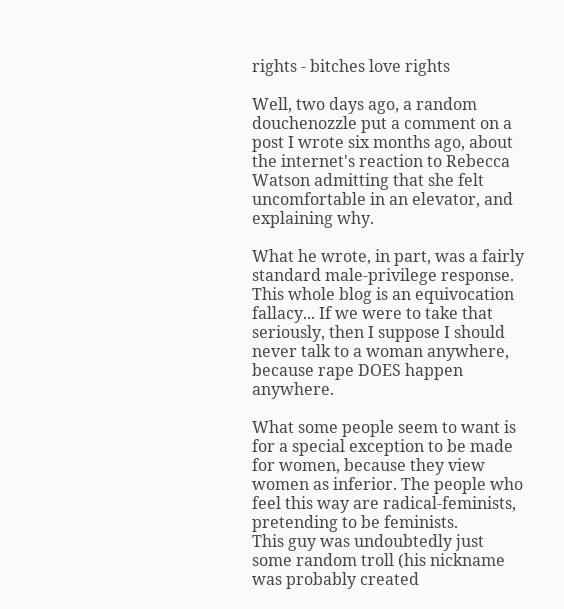rights - bitches love rights

Well, two days ago, a random douchenozzle put a comment on a post I wrote six months ago, about the internet's reaction to Rebecca Watson admitting that she felt uncomfortable in an elevator, and explaining why.

What he wrote, in part, was a fairly standard male-privilege response.
This whole blog is an equivocation fallacy... If we were to take that seriously, then I suppose I should never talk to a woman anywhere, because rape DOES happen anywhere.

What some people seem to want is for a special exception to be made for women, because they view women as inferior. The people who feel this way are radical-feminists, pretending to be feminists.
This guy was undoubtedly just some random troll (his nickname was probably created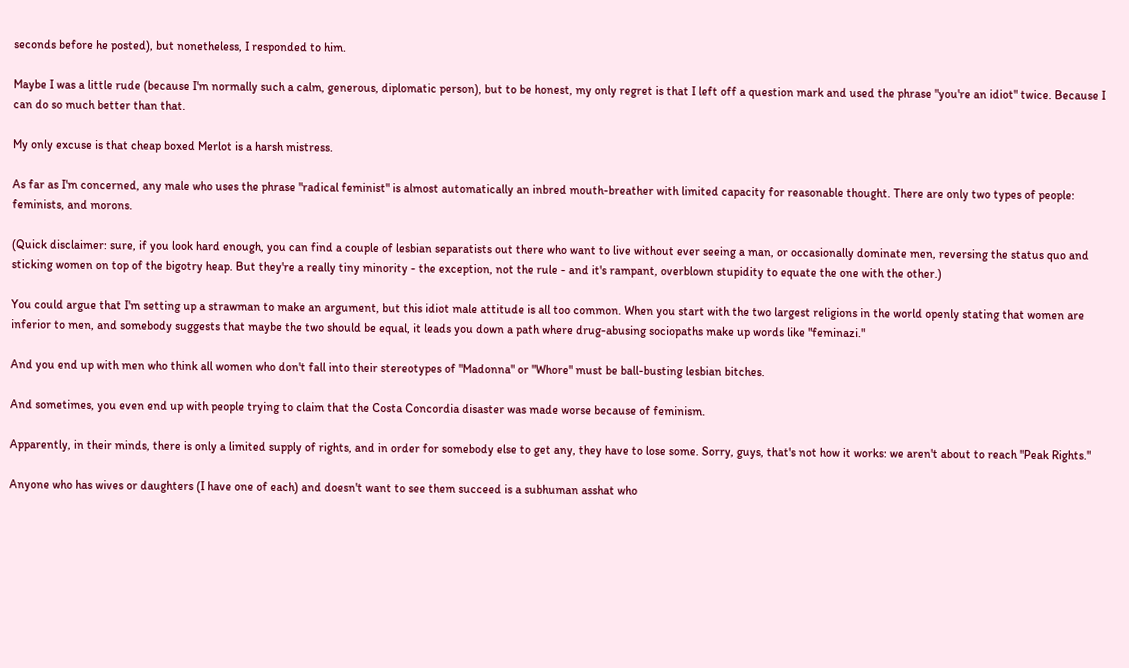seconds before he posted), but nonetheless, I responded to him.

Maybe I was a little rude (because I'm normally such a calm, generous, diplomatic person), but to be honest, my only regret is that I left off a question mark and used the phrase "you're an idiot" twice. Because I can do so much better than that.

My only excuse is that cheap boxed Merlot is a harsh mistress.

As far as I'm concerned, any male who uses the phrase "radical feminist" is almost automatically an inbred mouth-breather with limited capacity for reasonable thought. There are only two types of people: feminists, and morons.

(Quick disclaimer: sure, if you look hard enough, you can find a couple of lesbian separatists out there who want to live without ever seeing a man, or occasionally dominate men, reversing the status quo and sticking women on top of the bigotry heap. But they're a really tiny minority - the exception, not the rule - and it's rampant, overblown stupidity to equate the one with the other.)

You could argue that I'm setting up a strawman to make an argument, but this idiot male attitude is all too common. When you start with the two largest religions in the world openly stating that women are inferior to men, and somebody suggests that maybe the two should be equal, it leads you down a path where drug-abusing sociopaths make up words like "feminazi."

And you end up with men who think all women who don't fall into their stereotypes of "Madonna" or "Whore" must be ball-busting lesbian bitches.

And sometimes, you even end up with people trying to claim that the Costa Concordia disaster was made worse because of feminism.

Apparently, in their minds, there is only a limited supply of rights, and in order for somebody else to get any, they have to lose some. Sorry, guys, that's not how it works: we aren't about to reach "Peak Rights."

Anyone who has wives or daughters (I have one of each) and doesn't want to see them succeed is a subhuman asshat who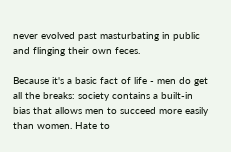never evolved past masturbating in public and flinging their own feces.

Because it's a basic fact of life - men do get all the breaks: society contains a built-in bias that allows men to succeed more easily than women. Hate to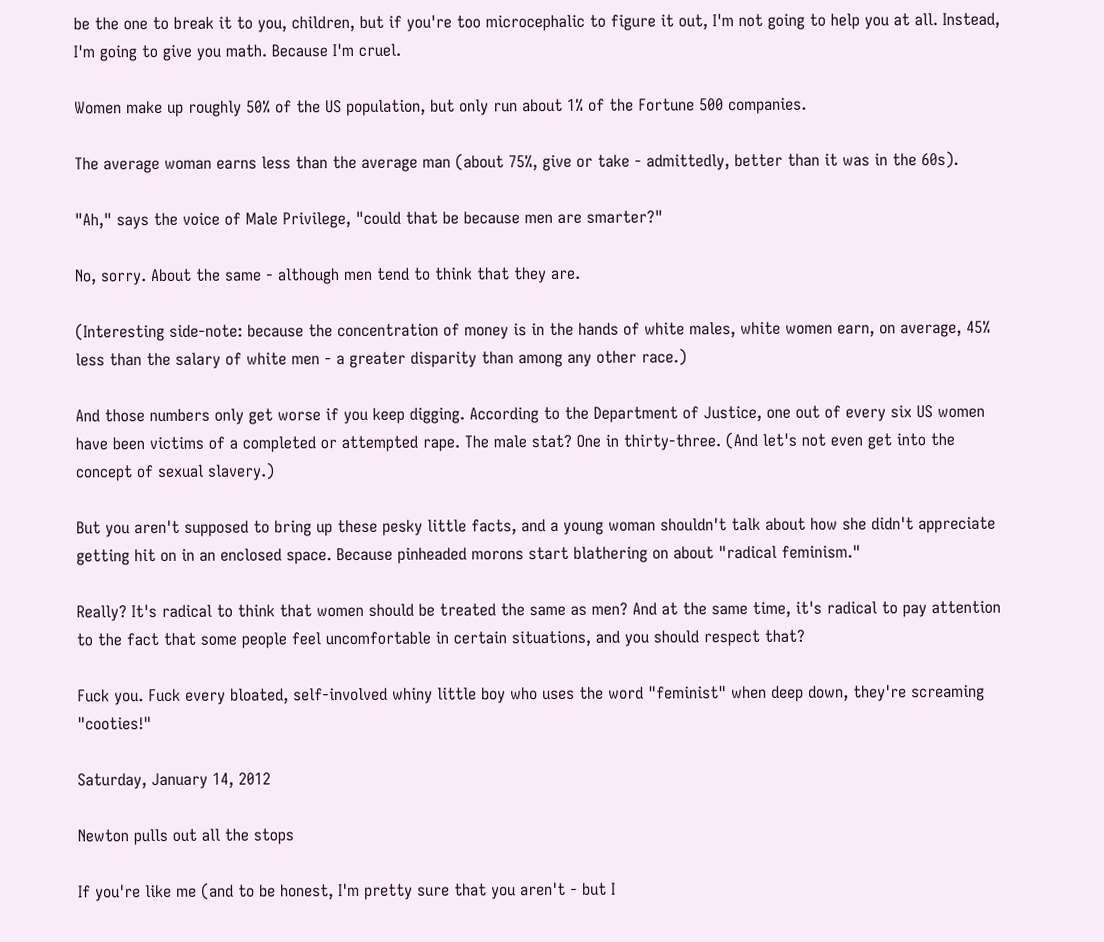be the one to break it to you, children, but if you're too microcephalic to figure it out, I'm not going to help you at all. Instead, I'm going to give you math. Because I'm cruel.

Women make up roughly 50% of the US population, but only run about 1% of the Fortune 500 companies.

The average woman earns less than the average man (about 75%, give or take - admittedly, better than it was in the 60s).

"Ah," says the voice of Male Privilege, "could that be because men are smarter?"

No, sorry. About the same - although men tend to think that they are.

(Interesting side-note: because the concentration of money is in the hands of white males, white women earn, on average, 45% less than the salary of white men - a greater disparity than among any other race.)

And those numbers only get worse if you keep digging. According to the Department of Justice, one out of every six US women have been victims of a completed or attempted rape. The male stat? One in thirty-three. (And let's not even get into the concept of sexual slavery.)

But you aren't supposed to bring up these pesky little facts, and a young woman shouldn't talk about how she didn't appreciate getting hit on in an enclosed space. Because pinheaded morons start blathering on about "radical feminism."

Really? It's radical to think that women should be treated the same as men? And at the same time, it's radical to pay attention to the fact that some people feel uncomfortable in certain situations, and you should respect that?

Fuck you. Fuck every bloated, self-involved whiny little boy who uses the word "feminist" when deep down, they're screaming "cooties!"

Saturday, January 14, 2012

Newton pulls out all the stops

If you're like me (and to be honest, I'm pretty sure that you aren't - but I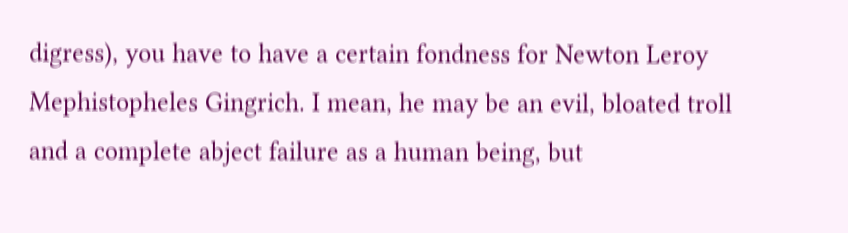digress), you have to have a certain fondness for Newton Leroy Mephistopheles Gingrich. I mean, he may be an evil, bloated troll and a complete abject failure as a human being, but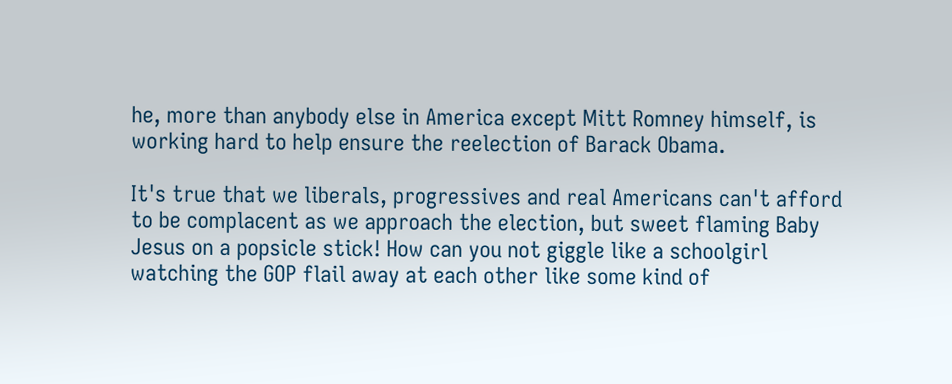he, more than anybody else in America except Mitt Romney himself, is working hard to help ensure the reelection of Barack Obama.

It's true that we liberals, progressives and real Americans can't afford to be complacent as we approach the election, but sweet flaming Baby Jesus on a popsicle stick! How can you not giggle like a schoolgirl watching the GOP flail away at each other like some kind of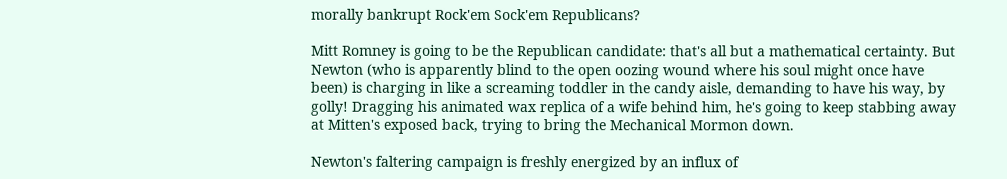morally bankrupt Rock'em Sock'em Republicans?

Mitt Romney is going to be the Republican candidate: that's all but a mathematical certainty. But Newton (who is apparently blind to the open oozing wound where his soul might once have been) is charging in like a screaming toddler in the candy aisle, demanding to have his way, by golly! Dragging his animated wax replica of a wife behind him, he's going to keep stabbing away at Mitten's exposed back, trying to bring the Mechanical Mormon down.

Newton's faltering campaign is freshly energized by an influx of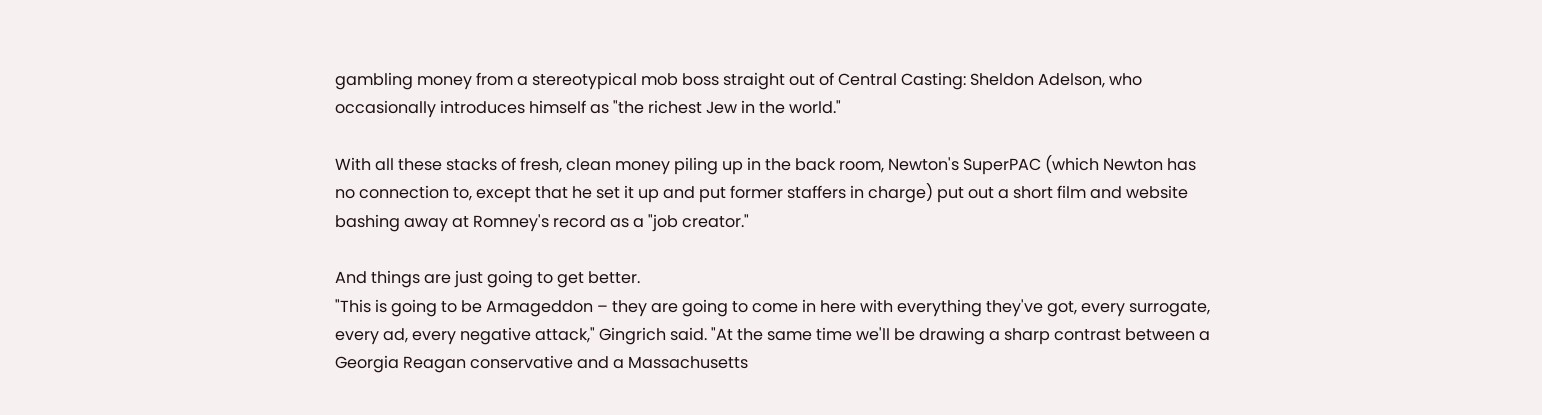gambling money from a stereotypical mob boss straight out of Central Casting: Sheldon Adelson, who occasionally introduces himself as "the richest Jew in the world."

With all these stacks of fresh, clean money piling up in the back room, Newton's SuperPAC (which Newton has no connection to, except that he set it up and put former staffers in charge) put out a short film and website bashing away at Romney's record as a "job creator."

And things are just going to get better.
"This is going to be Armageddon – they are going to come in here with everything they've got, every surrogate, every ad, every negative attack," Gingrich said. "At the same time we'll be drawing a sharp contrast between a Georgia Reagan conservative and a Massachusetts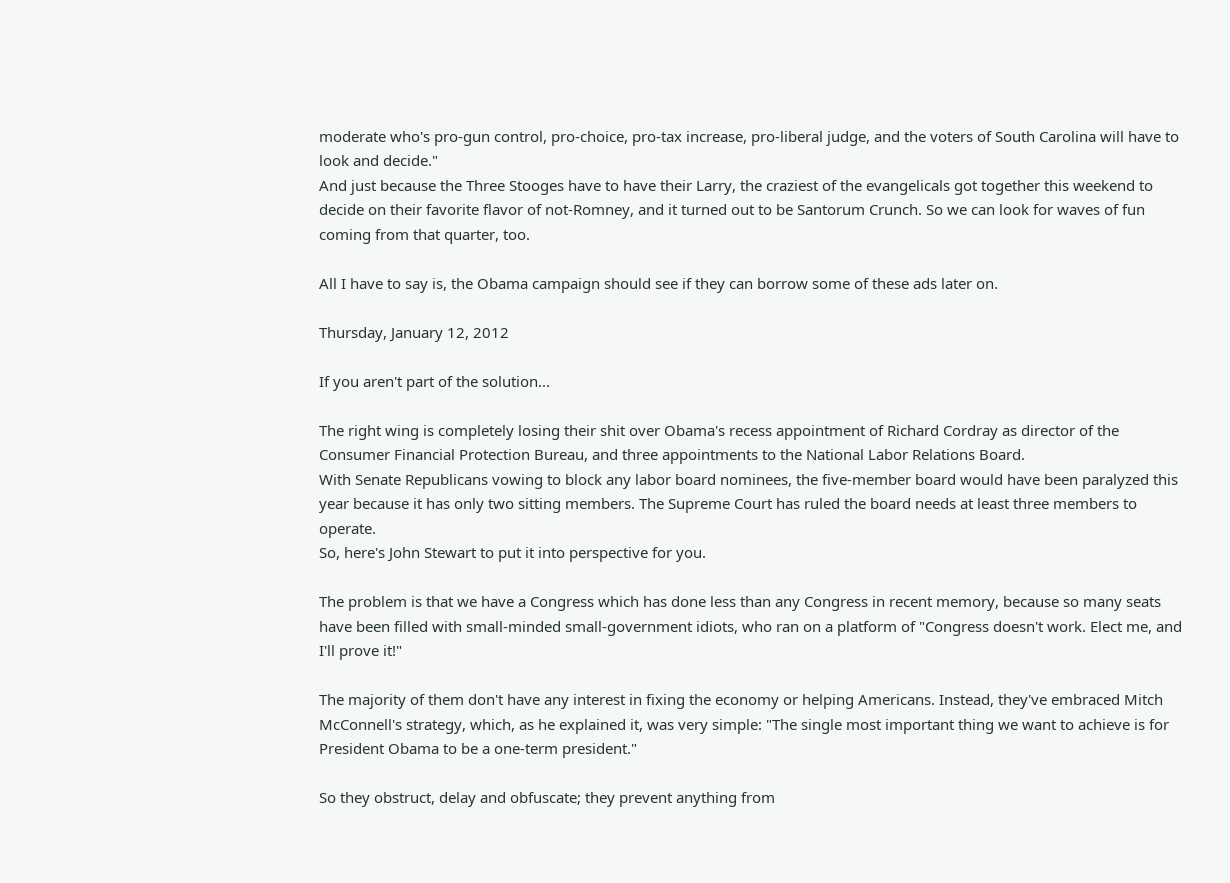moderate who's pro-gun control, pro-choice, pro-tax increase, pro-liberal judge, and the voters of South Carolina will have to look and decide."
And just because the Three Stooges have to have their Larry, the craziest of the evangelicals got together this weekend to decide on their favorite flavor of not-Romney, and it turned out to be Santorum Crunch. So we can look for waves of fun coming from that quarter, too.

All I have to say is, the Obama campaign should see if they can borrow some of these ads later on.

Thursday, January 12, 2012

If you aren't part of the solution...

The right wing is completely losing their shit over Obama's recess appointment of Richard Cordray as director of the Consumer Financial Protection Bureau, and three appointments to the National Labor Relations Board.
With Senate Republicans vowing to block any labor board nominees, the five-member board would have been paralyzed this year because it has only two sitting members. The Supreme Court has ruled the board needs at least three members to operate.
So, here's John Stewart to put it into perspective for you.

The problem is that we have a Congress which has done less than any Congress in recent memory, because so many seats have been filled with small-minded small-government idiots, who ran on a platform of "Congress doesn't work. Elect me, and I'll prove it!"

The majority of them don't have any interest in fixing the economy or helping Americans. Instead, they've embraced Mitch McConnell's strategy, which, as he explained it, was very simple: "The single most important thing we want to achieve is for President Obama to be a one-term president."

So they obstruct, delay and obfuscate; they prevent anything from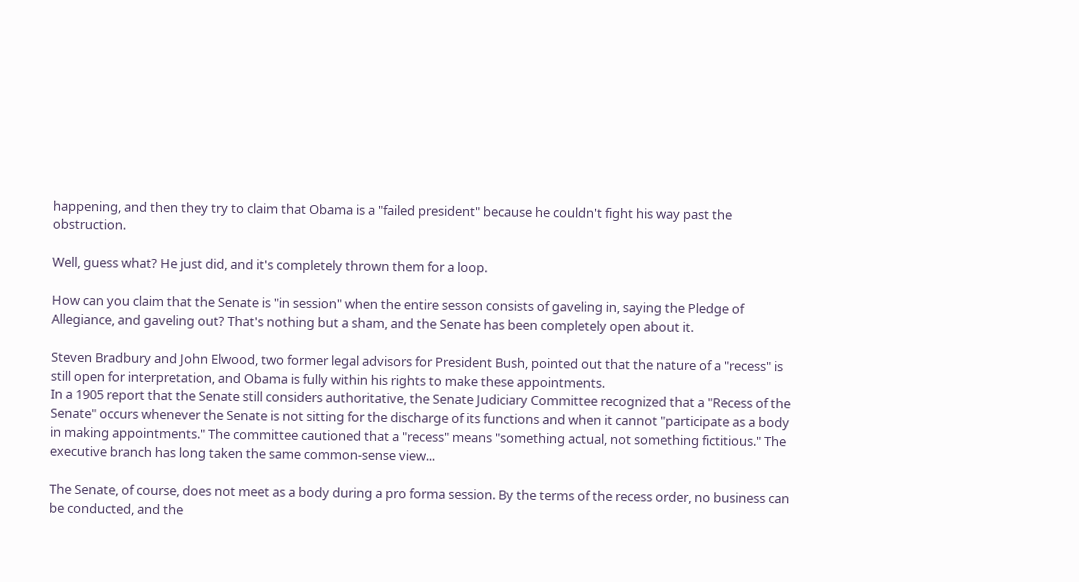happening, and then they try to claim that Obama is a "failed president" because he couldn't fight his way past the obstruction.

Well, guess what? He just did, and it's completely thrown them for a loop.

How can you claim that the Senate is "in session" when the entire sesson consists of gaveling in, saying the Pledge of Allegiance, and gaveling out? That's nothing but a sham, and the Senate has been completely open about it.

Steven Bradbury and John Elwood, two former legal advisors for President Bush, pointed out that the nature of a "recess" is still open for interpretation, and Obama is fully within his rights to make these appointments.
In a 1905 report that the Senate still considers authoritative, the Senate Judiciary Committee recognized that a "Recess of the Senate" occurs whenever the Senate is not sitting for the discharge of its functions and when it cannot "participate as a body in making appointments." The committee cautioned that a "recess" means "something actual, not something fictitious." The executive branch has long taken the same common-sense view...

The Senate, of course, does not meet as a body during a pro forma session. By the terms of the recess order, no business can be conducted, and the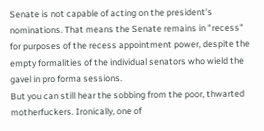Senate is not capable of acting on the president's nominations. That means the Senate remains in "recess" for purposes of the recess appointment power, despite the empty formalities of the individual senators who wield the gavel in pro forma sessions.
But you can still hear the sobbing from the poor, thwarted motherfuckers. Ironically, one of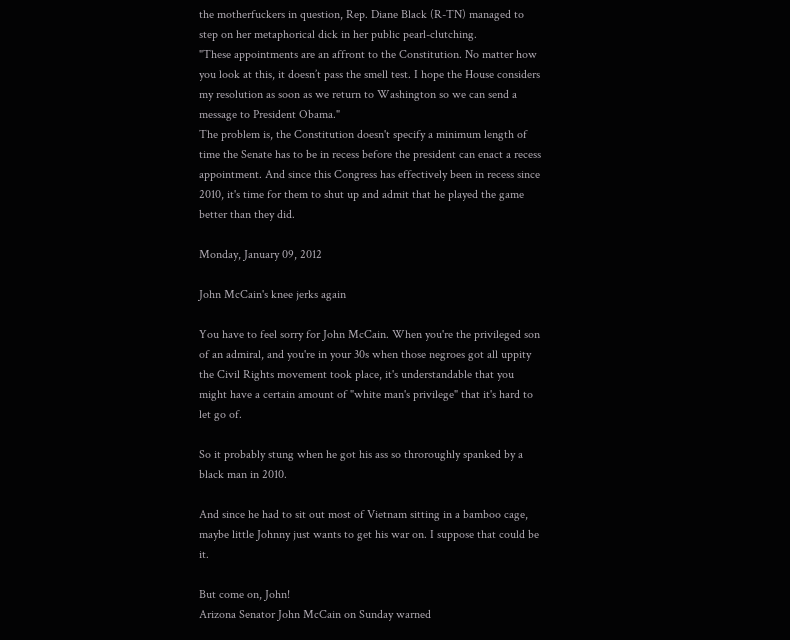the motherfuckers in question, Rep. Diane Black (R-TN) managed to step on her metaphorical dick in her public pearl-clutching.
"These appointments are an affront to the Constitution. No matter how you look at this, it doesn’t pass the smell test. I hope the House considers my resolution as soon as we return to Washington so we can send a message to President Obama."
The problem is, the Constitution doesn't specify a minimum length of time the Senate has to be in recess before the president can enact a recess appointment. And since this Congress has effectively been in recess since 2010, it's time for them to shut up and admit that he played the game better than they did.

Monday, January 09, 2012

John McCain's knee jerks again

You have to feel sorry for John McCain. When you're the privileged son of an admiral, and you're in your 30s when those negroes got all uppity the Civil Rights movement took place, it's understandable that you might have a certain amount of "white man's privilege" that it's hard to let go of.

So it probably stung when he got his ass so throroughly spanked by a black man in 2010.

And since he had to sit out most of Vietnam sitting in a bamboo cage, maybe little Johnny just wants to get his war on. I suppose that could be it.

But come on, John!
Arizona Senator John McCain on Sunday warned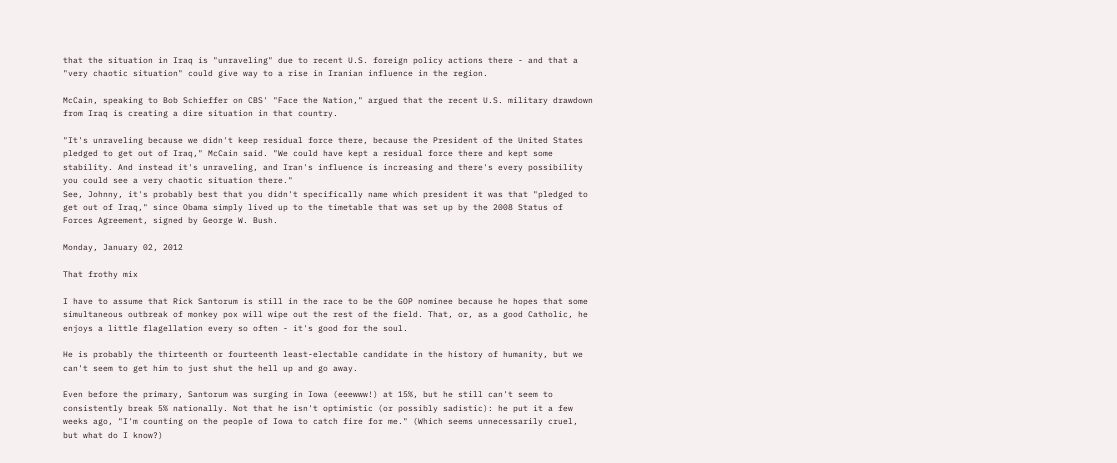that the situation in Iraq is "unraveling" due to recent U.S. foreign policy actions there - and that a "very chaotic situation" could give way to a rise in Iranian influence in the region.

McCain, speaking to Bob Schieffer on CBS' "Face the Nation," argued that the recent U.S. military drawdown from Iraq is creating a dire situation in that country.

"It's unraveling because we didn't keep residual force there, because the President of the United States pledged to get out of Iraq," McCain said. "We could have kept a residual force there and kept some stability. And instead it's unraveling, and Iran's influence is increasing and there's every possibility you could see a very chaotic situation there."
See, Johnny, it's probably best that you didn't specifically name which president it was that "pledged to get out of Iraq," since Obama simply lived up to the timetable that was set up by the 2008 Status of Forces Agreement, signed by George W. Bush.

Monday, January 02, 2012

That frothy mix

I have to assume that Rick Santorum is still in the race to be the GOP nominee because he hopes that some simultaneous outbreak of monkey pox will wipe out the rest of the field. That, or, as a good Catholic, he enjoys a little flagellation every so often - it's good for the soul.

He is probably the thirteenth or fourteenth least-electable candidate in the history of humanity, but we can't seem to get him to just shut the hell up and go away.

Even before the primary, Santorum was surging in Iowa (eeewww!) at 15%, but he still can't seem to consistently break 5% nationally. Not that he isn't optimistic (or possibly sadistic): he put it a few weeks ago, "I'm counting on the people of Iowa to catch fire for me." (Which seems unnecessarily cruel, but what do I know?)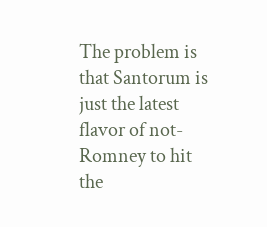The problem is that Santorum is just the latest flavor of not-Romney to hit the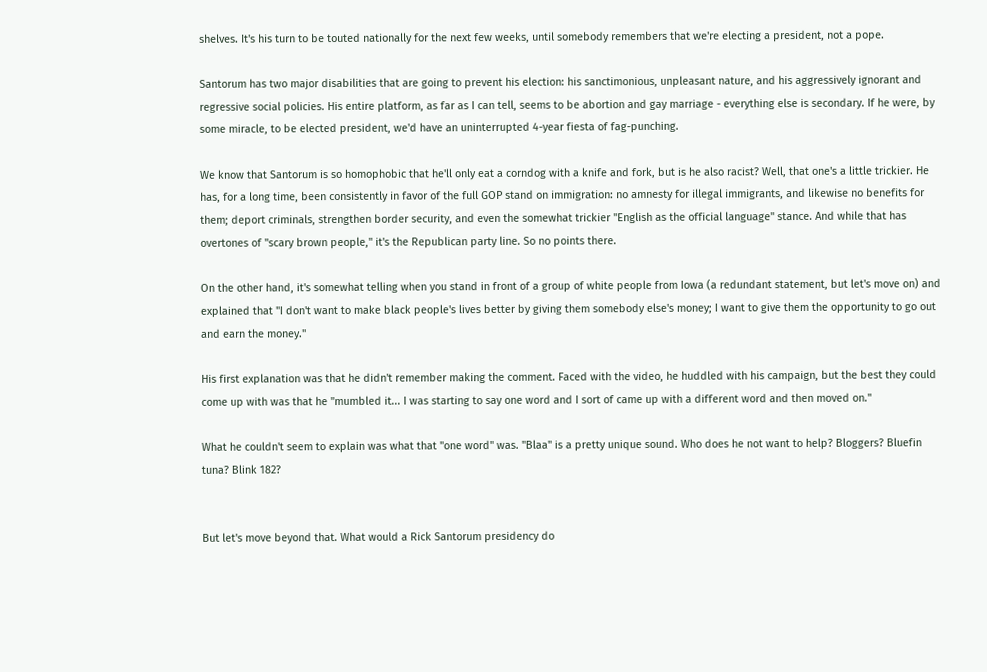shelves. It's his turn to be touted nationally for the next few weeks, until somebody remembers that we're electing a president, not a pope.

Santorum has two major disabilities that are going to prevent his election: his sanctimonious, unpleasant nature, and his aggressively ignorant and regressive social policies. His entire platform, as far as I can tell, seems to be abortion and gay marriage - everything else is secondary. If he were, by some miracle, to be elected president, we'd have an uninterrupted 4-year fiesta of fag-punching.

We know that Santorum is so homophobic that he'll only eat a corndog with a knife and fork, but is he also racist? Well, that one's a little trickier. He has, for a long time, been consistently in favor of the full GOP stand on immigration: no amnesty for illegal immigrants, and likewise no benefits for them; deport criminals, strengthen border security, and even the somewhat trickier "English as the official language" stance. And while that has overtones of "scary brown people," it's the Republican party line. So no points there.

On the other hand, it's somewhat telling when you stand in front of a group of white people from Iowa (a redundant statement, but let's move on) and explained that "I don't want to make black people's lives better by giving them somebody else's money; I want to give them the opportunity to go out and earn the money."

His first explanation was that he didn't remember making the comment. Faced with the video, he huddled with his campaign, but the best they could come up with was that he "mumbled it... I was starting to say one word and I sort of came up with a different word and then moved on."

What he couldn't seem to explain was what that "one word" was. "Blaa" is a pretty unique sound. Who does he not want to help? Bloggers? Bluefin tuna? Blink 182?


But let's move beyond that. What would a Rick Santorum presidency do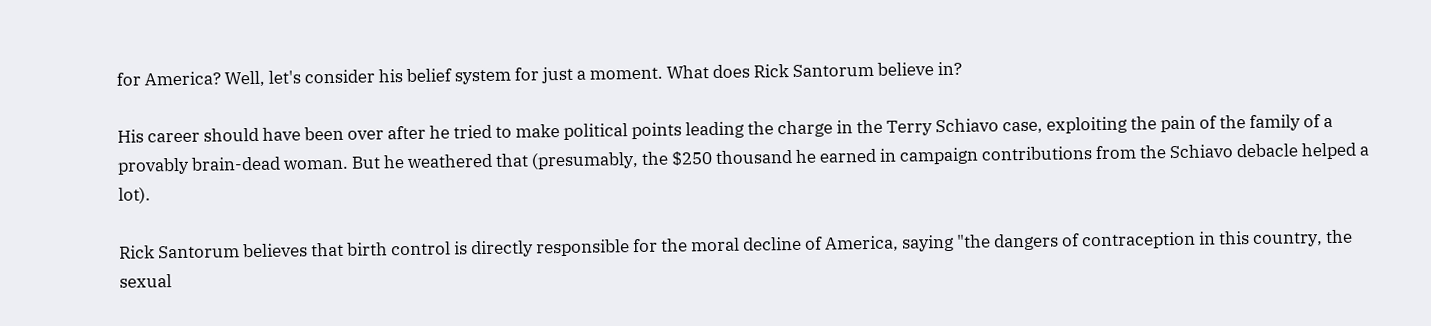for America? Well, let's consider his belief system for just a moment. What does Rick Santorum believe in?

His career should have been over after he tried to make political points leading the charge in the Terry Schiavo case, exploiting the pain of the family of a provably brain-dead woman. But he weathered that (presumably, the $250 thousand he earned in campaign contributions from the Schiavo debacle helped a lot).

Rick Santorum believes that birth control is directly responsible for the moral decline of America, saying "the dangers of contraception in this country, the sexual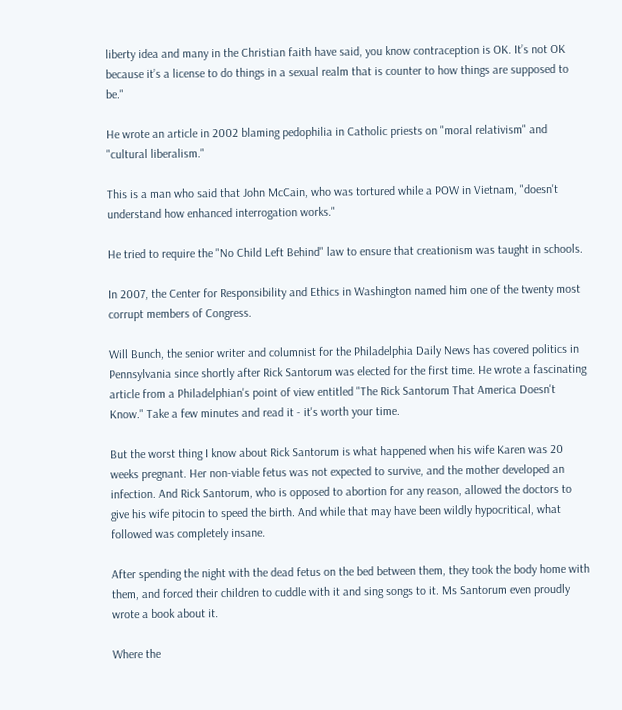liberty idea and many in the Christian faith have said, you know contraception is OK. It’s not OK because it’s a license to do things in a sexual realm that is counter to how things are supposed to be."

He wrote an article in 2002 blaming pedophilia in Catholic priests on "moral relativism" and "cultural liberalism."

This is a man who said that John McCain, who was tortured while a POW in Vietnam, "doesn't understand how enhanced interrogation works."

He tried to require the "No Child Left Behind" law to ensure that creationism was taught in schools.

In 2007, the Center for Responsibility and Ethics in Washington named him one of the twenty most corrupt members of Congress.

Will Bunch, the senior writer and columnist for the Philadelphia Daily News has covered politics in Pennsylvania since shortly after Rick Santorum was elected for the first time. He wrote a fascinating article from a Philadelphian's point of view entitled "The Rick Santorum That America Doesn't Know." Take a few minutes and read it - it's worth your time.

But the worst thing I know about Rick Santorum is what happened when his wife Karen was 20 weeks pregnant. Her non-viable fetus was not expected to survive, and the mother developed an infection. And Rick Santorum, who is opposed to abortion for any reason, allowed the doctors to give his wife pitocin to speed the birth. And while that may have been wildly hypocritical, what followed was completely insane.

After spending the night with the dead fetus on the bed between them, they took the body home with them, and forced their children to cuddle with it and sing songs to it. Ms Santorum even proudly wrote a book about it.

Where the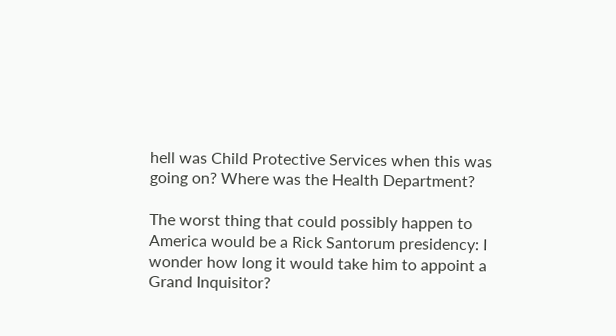hell was Child Protective Services when this was going on? Where was the Health Department?

The worst thing that could possibly happen to America would be a Rick Santorum presidency: I wonder how long it would take him to appoint a Grand Inquisitor?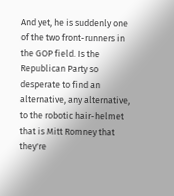And yet, he is suddenly one of the two front-runners in the GOP field. Is the Republican Party so desperate to find an alternative, any alternative, to the robotic hair-helmet that is Mitt Romney that they're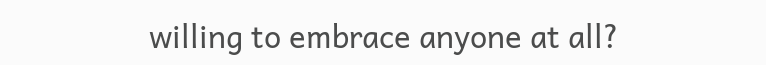willing to embrace anyone at all?